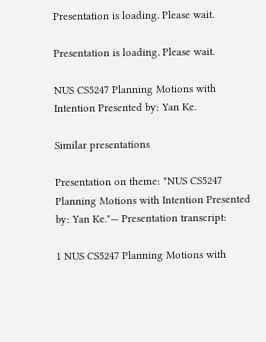Presentation is loading. Please wait.

Presentation is loading. Please wait.

NUS CS5247 Planning Motions with Intention Presented by: Yan Ke.

Similar presentations

Presentation on theme: "NUS CS5247 Planning Motions with Intention Presented by: Yan Ke."— Presentation transcript:

1 NUS CS5247 Planning Motions with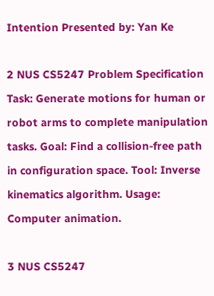Intention Presented by: Yan Ke

2 NUS CS5247 Problem Specification Task: Generate motions for human or robot arms to complete manipulation tasks. Goal: Find a collision-free path in configuration space. Tool: Inverse kinematics algorithm. Usage: Computer animation.

3 NUS CS5247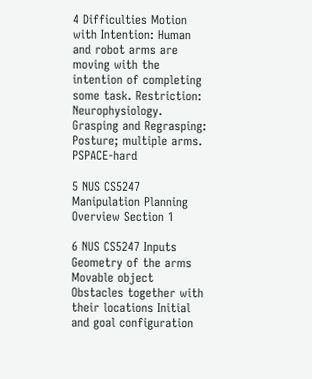4 Difficulties Motion with Intention: Human and robot arms are moving with the intention of completing some task. Restriction: Neurophysiology. Grasping and Regrasping: Posture; multiple arms. PSPACE-hard

5 NUS CS5247 Manipulation Planning Overview Section 1

6 NUS CS5247 Inputs Geometry of the arms Movable object Obstacles together with their locations Initial and goal configuration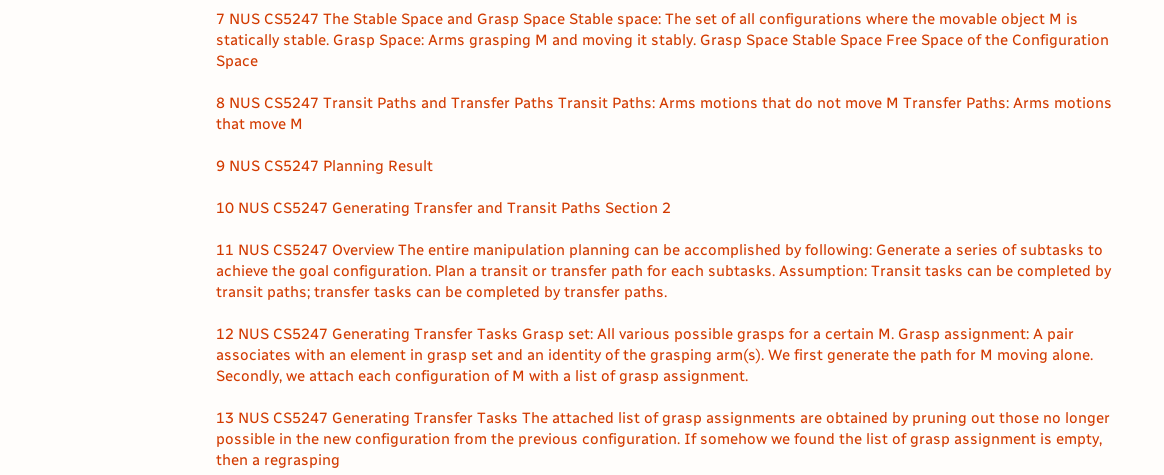7 NUS CS5247 The Stable Space and Grasp Space Stable space: The set of all configurations where the movable object M is statically stable. Grasp Space: Arms grasping M and moving it stably. Grasp Space Stable Space Free Space of the Configuration Space

8 NUS CS5247 Transit Paths and Transfer Paths Transit Paths: Arms motions that do not move M Transfer Paths: Arms motions that move M

9 NUS CS5247 Planning Result

10 NUS CS5247 Generating Transfer and Transit Paths Section 2

11 NUS CS5247 Overview The entire manipulation planning can be accomplished by following: Generate a series of subtasks to achieve the goal configuration. Plan a transit or transfer path for each subtasks. Assumption: Transit tasks can be completed by transit paths; transfer tasks can be completed by transfer paths.

12 NUS CS5247 Generating Transfer Tasks Grasp set: All various possible grasps for a certain M. Grasp assignment: A pair associates with an element in grasp set and an identity of the grasping arm(s). We first generate the path for M moving alone. Secondly, we attach each configuration of M with a list of grasp assignment.

13 NUS CS5247 Generating Transfer Tasks The attached list of grasp assignments are obtained by pruning out those no longer possible in the new configuration from the previous configuration. If somehow we found the list of grasp assignment is empty, then a regrasping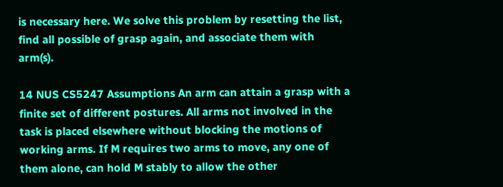is necessary here. We solve this problem by resetting the list, find all possible of grasp again, and associate them with arm(s).

14 NUS CS5247 Assumptions An arm can attain a grasp with a finite set of different postures. All arms not involved in the task is placed elsewhere without blocking the motions of working arms. If M requires two arms to move, any one of them alone, can hold M stably to allow the other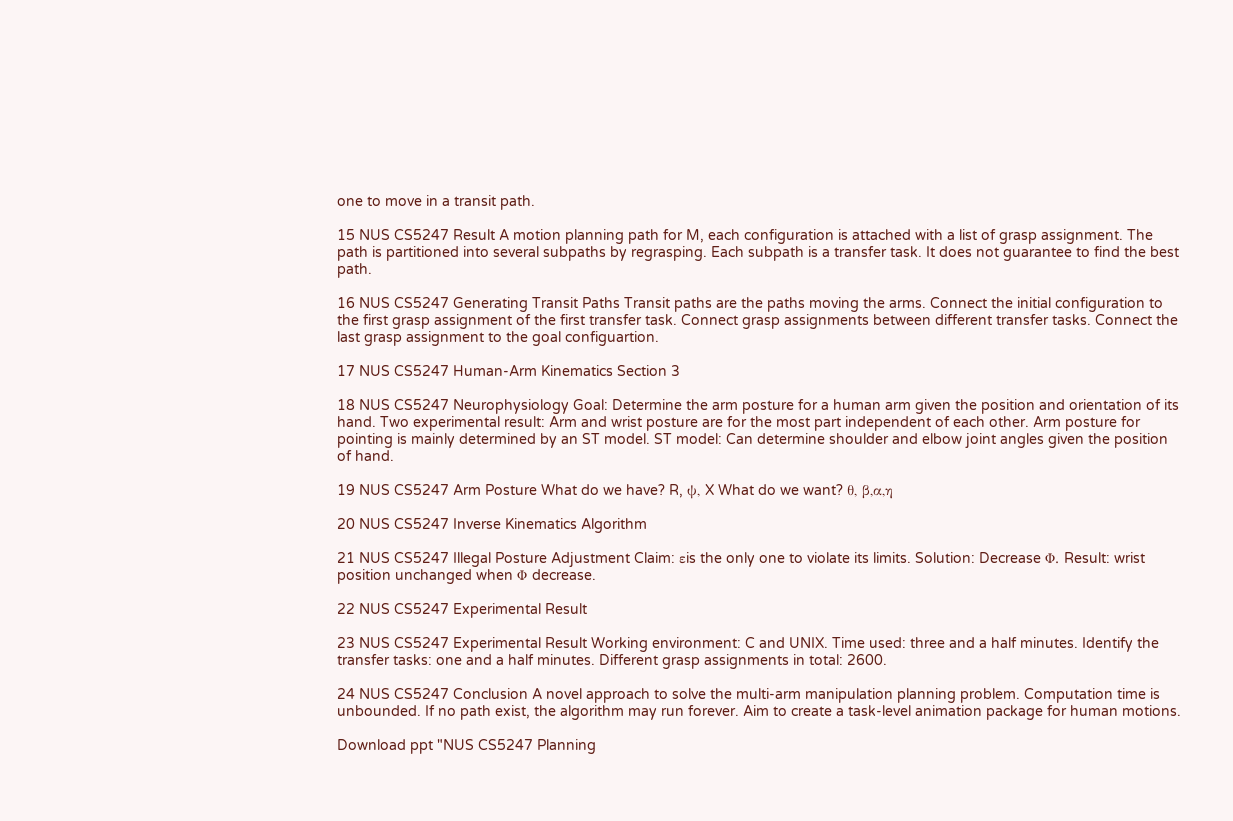one to move in a transit path.

15 NUS CS5247 Result A motion planning path for M, each configuration is attached with a list of grasp assignment. The path is partitioned into several subpaths by regrasping. Each subpath is a transfer task. It does not guarantee to find the best path.

16 NUS CS5247 Generating Transit Paths Transit paths are the paths moving the arms. Connect the initial configuration to the first grasp assignment of the first transfer task. Connect grasp assignments between different transfer tasks. Connect the last grasp assignment to the goal configuartion.

17 NUS CS5247 Human-Arm Kinematics Section 3

18 NUS CS5247 Neurophysiology Goal: Determine the arm posture for a human arm given the position and orientation of its hand. Two experimental result: Arm and wrist posture are for the most part independent of each other. Arm posture for pointing is mainly determined by an ST model. ST model: Can determine shoulder and elbow joint angles given the position of hand.

19 NUS CS5247 Arm Posture What do we have? R, ψ, X What do we want? θ, β,α,η

20 NUS CS5247 Inverse Kinematics Algorithm

21 NUS CS5247 Illegal Posture Adjustment Claim: εis the only one to violate its limits. Solution: Decrease Φ. Result: wrist position unchanged when Φ decrease.

22 NUS CS5247 Experimental Result

23 NUS CS5247 Experimental Result Working environment: C and UNIX. Time used: three and a half minutes. Identify the transfer tasks: one and a half minutes. Different grasp assignments in total: 2600.

24 NUS CS5247 Conclusion A novel approach to solve the multi-arm manipulation planning problem. Computation time is unbounded. If no path exist, the algorithm may run forever. Aim to create a task-level animation package for human motions.

Download ppt "NUS CS5247 Planning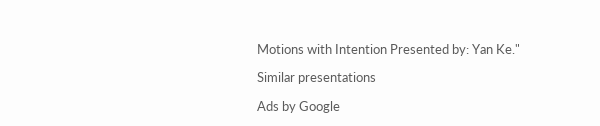Motions with Intention Presented by: Yan Ke."

Similar presentations

Ads by Google